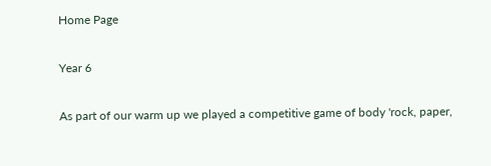Home Page

Year 6

As part of our warm up we played a competitive game of body 'rock, paper,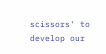scissors' to develop our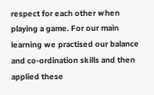respect for each other when playing a game. For our main learning we practised our balance and co-ordination skills and then applied these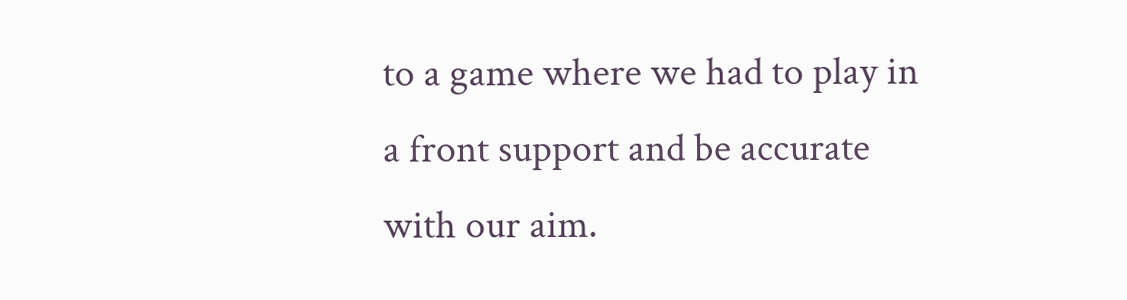to a game where we had to play in a front support and be accurate with our aim.